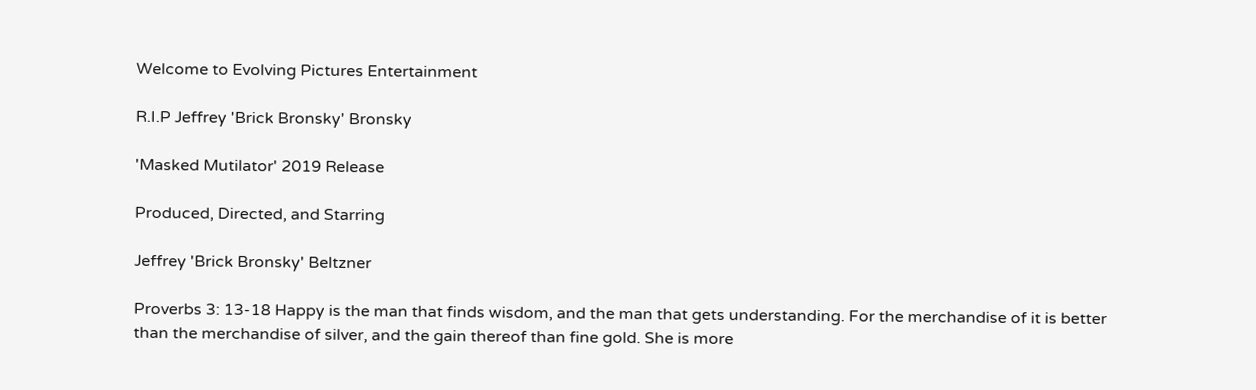Welcome to Evolving Pictures Entertainment

R.I.P Jeffrey 'Brick Bronsky' Bronsky

'Masked Mutilator' 2019 Release

Produced, Directed, and Starring

Jeffrey 'Brick Bronsky' Beltzner

Proverbs 3: 13-18 Happy is the man that finds wisdom, and the man that gets understanding. For the merchandise of it is better than the merchandise of silver, and the gain thereof than fine gold. She is more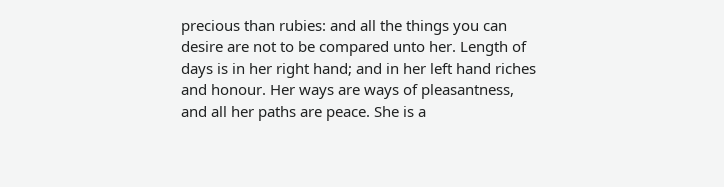precious than rubies: and all the things you can desire are not to be compared unto her. Length of days is in her right hand; and in her left hand riches and honour. Her ways are ways of pleasantness, and all her paths are peace. She is a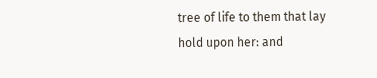tree of life to them that lay hold upon her: and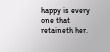happy is every one that retaineth her.